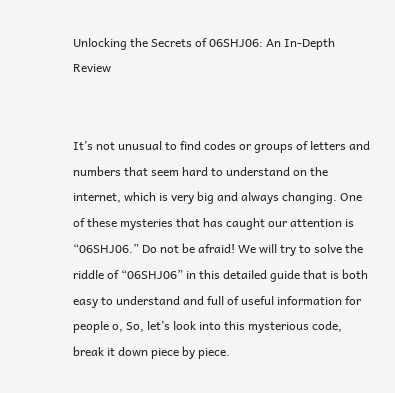Unlocking the Secrets of 06SHJ06: An In-Depth Review


It’s not unusual to find codes or groups of letters and numbers that seem hard to understand on the internet, which is very big and always changing. One of these mysteries that has caught our attention is “06SHJ06.” Do not be afraid! We will try to solve the riddle of “06SHJ06” in this detailed guide that is both easy to understand and full of useful information for people o, So, let’s look into this mysterious code, break it down piece by piece.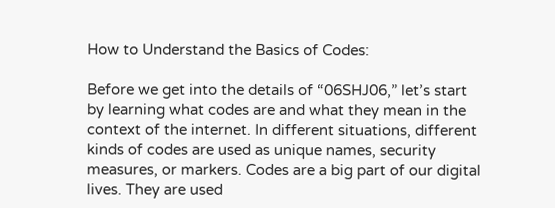How to Understand the Basics of Codes:

Before we get into the details of “06SHJ06,” let’s start by learning what codes are and what they mean in the context of the internet. In different situations, different kinds of codes are used as unique names, security measures, or markers. Codes are a big part of our digital lives. They are used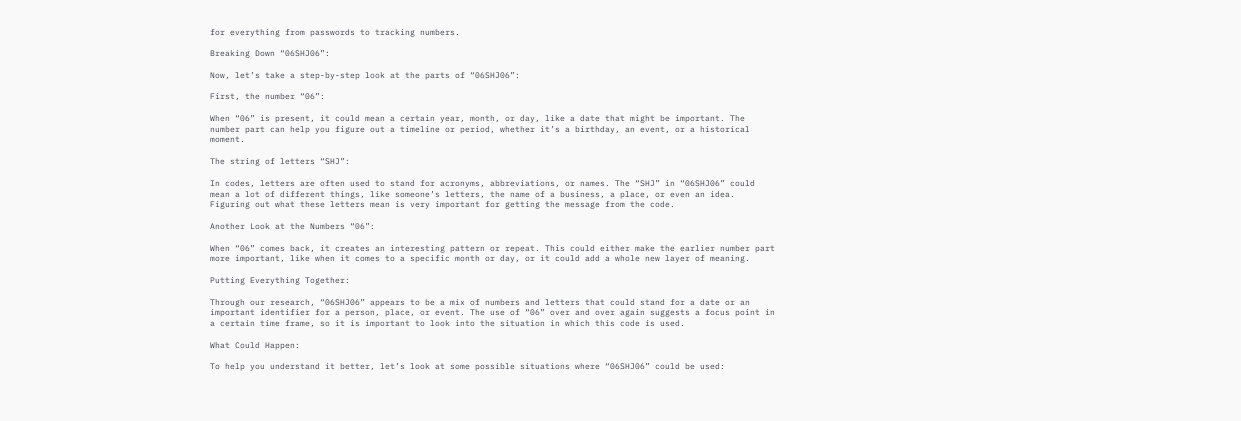for everything from passwords to tracking numbers.

Breaking Down “06SHJ06”:

Now, let’s take a step-by-step look at the parts of “06SHJ06”:

First, the number “06”:

When “06” is present, it could mean a certain year, month, or day, like a date that might be important. The number part can help you figure out a timeline or period, whether it’s a birthday, an event, or a historical moment.

The string of letters “SHJ”:

In codes, letters are often used to stand for acronyms, abbreviations, or names. The “SHJ” in “06SHJ06” could mean a lot of different things, like someone’s letters, the name of a business, a place, or even an idea. Figuring out what these letters mean is very important for getting the message from the code.

Another Look at the Numbers “06”:

When “06” comes back, it creates an interesting pattern or repeat. This could either make the earlier number part more important, like when it comes to a specific month or day, or it could add a whole new layer of meaning.

Putting Everything Together:

Through our research, “06SHJ06” appears to be a mix of numbers and letters that could stand for a date or an important identifier for a person, place, or event. The use of “06” over and over again suggests a focus point in a certain time frame, so it is important to look into the situation in which this code is used.

What Could Happen:

To help you understand it better, let’s look at some possible situations where “06SHJ06” could be used: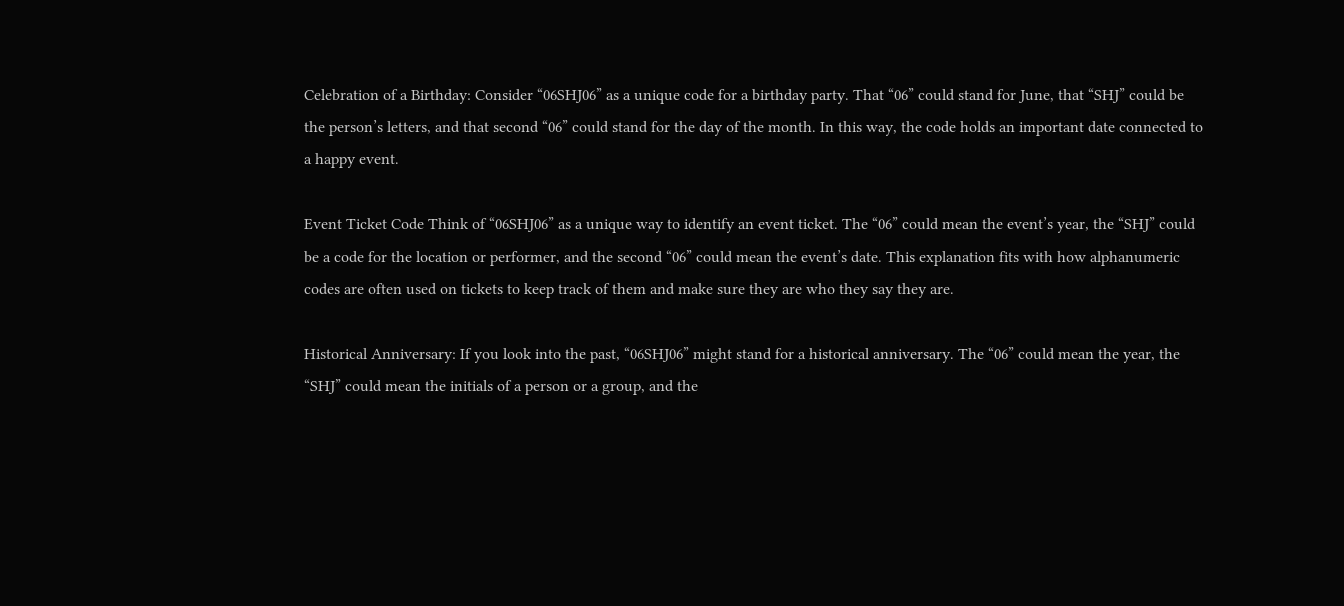Celebration of a Birthday: Consider “06SHJ06” as a unique code for a birthday party. That “06” could stand for June, that “SHJ” could be the person’s letters, and that second “06” could stand for the day of the month. In this way, the code holds an important date connected to a happy event.

Event Ticket Code Think of “06SHJ06” as a unique way to identify an event ticket. The “06” could mean the event’s year, the “SHJ” could be a code for the location or performer, and the second “06” could mean the event’s date. This explanation fits with how alphanumeric codes are often used on tickets to keep track of them and make sure they are who they say they are.

Historical Anniversary: If you look into the past, “06SHJ06” might stand for a historical anniversary. The “06” could mean the year, the “SHJ” could mean the initials of a person or a group, and the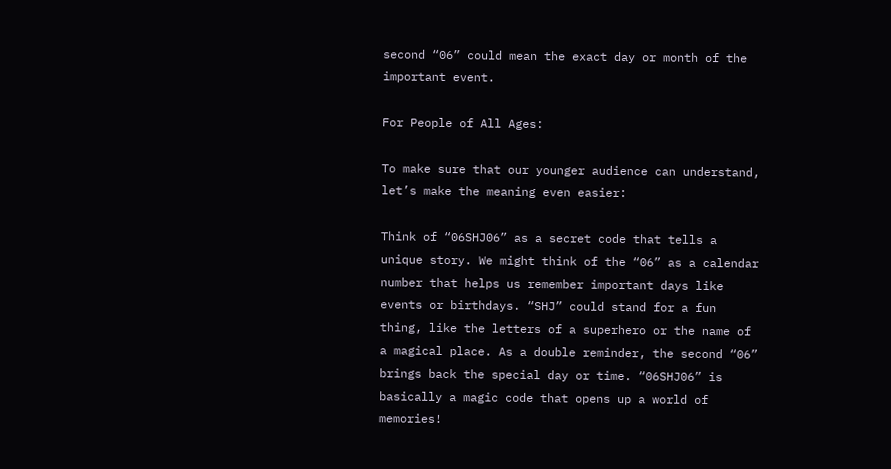second “06” could mean the exact day or month of the important event.

For People of All Ages:

To make sure that our younger audience can understand, let’s make the meaning even easier:

Think of “06SHJ06” as a secret code that tells a unique story. We might think of the “06” as a calendar number that helps us remember important days like events or birthdays. “SHJ” could stand for a fun thing, like the letters of a superhero or the name of a magical place. As a double reminder, the second “06” brings back the special day or time. “06SHJ06” is basically a magic code that opens up a world of memories!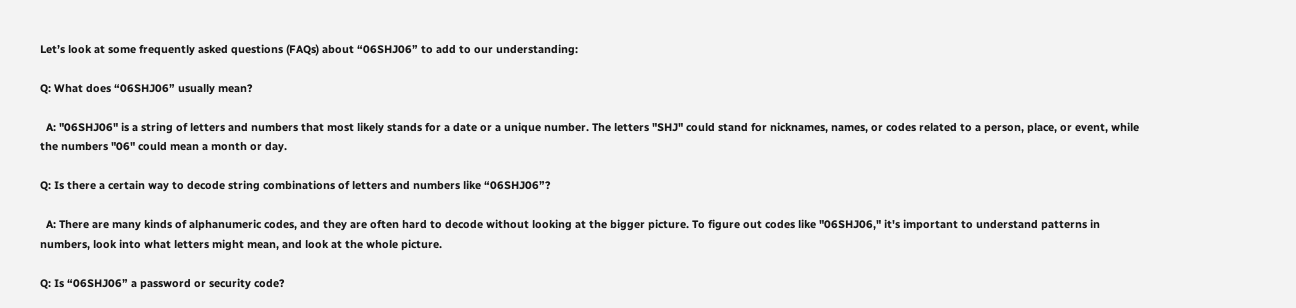Let’s look at some frequently asked questions (FAQs) about “06SHJ06” to add to our understanding:

Q: What does “06SHJ06” usually mean?

  A: "06SHJ06" is a string of letters and numbers that most likely stands for a date or a unique number. The letters "SHJ" could stand for nicknames, names, or codes related to a person, place, or event, while the numbers "06" could mean a month or day.

Q: Is there a certain way to decode string combinations of letters and numbers like “06SHJ06”?

  A: There are many kinds of alphanumeric codes, and they are often hard to decode without looking at the bigger picture. To figure out codes like "06SHJ06," it's important to understand patterns in numbers, look into what letters might mean, and look at the whole picture.

Q: Is “06SHJ06” a password or security code?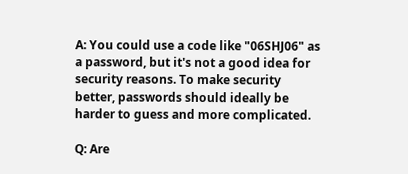A: You could use a code like "06SHJ06" as a password, but it's not a good idea for security reasons. To make security better, passwords should ideally be harder to guess and more complicated.

Q: Are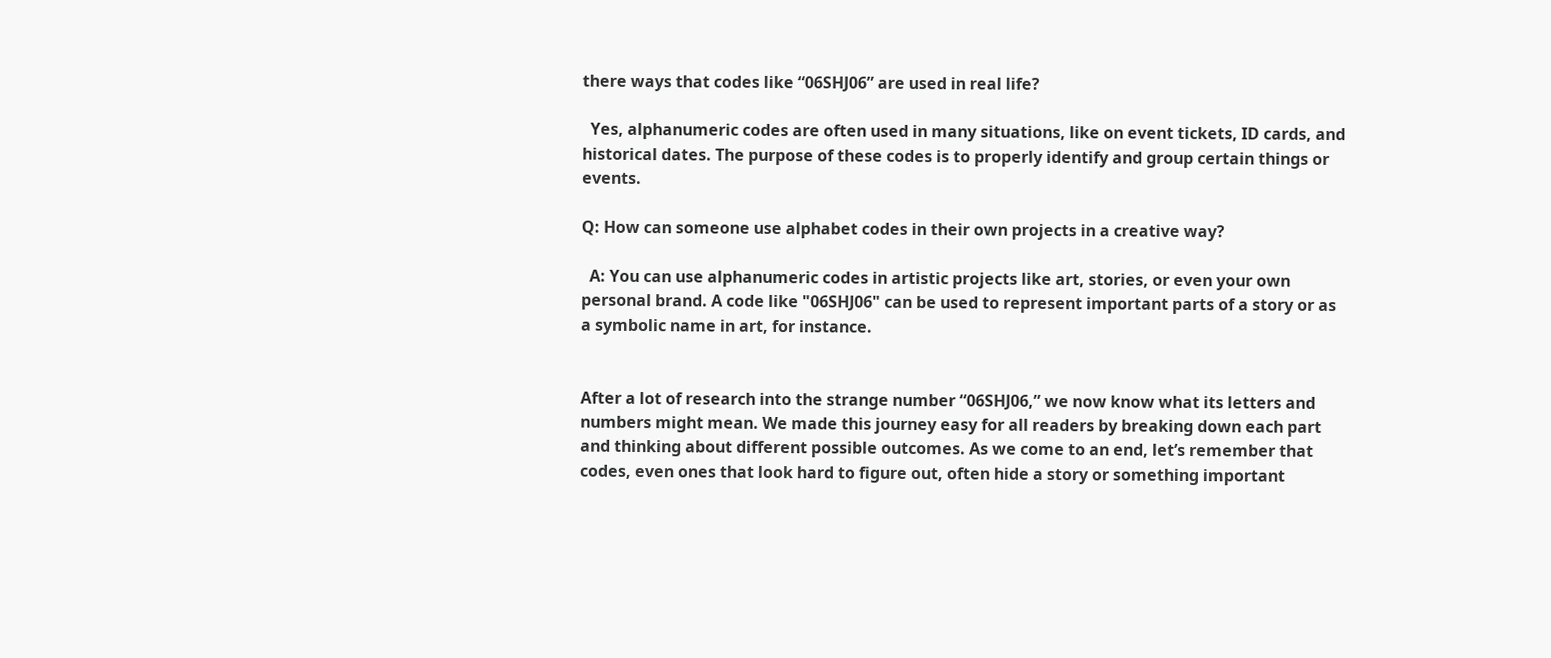there ways that codes like “06SHJ06” are used in real life?

  Yes, alphanumeric codes are often used in many situations, like on event tickets, ID cards, and historical dates. The purpose of these codes is to properly identify and group certain things or events.

Q: How can someone use alphabet codes in their own projects in a creative way?

  A: You can use alphanumeric codes in artistic projects like art, stories, or even your own personal brand. A code like "06SHJ06" can be used to represent important parts of a story or as a symbolic name in art, for instance.


After a lot of research into the strange number “06SHJ06,” we now know what its letters and numbers might mean. We made this journey easy for all readers by breaking down each part and thinking about different possible outcomes. As we come to an end, let’s remember that codes, even ones that look hard to figure out, often hide a story or something important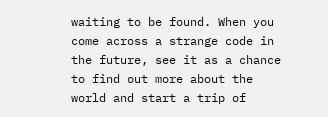waiting to be found. When you come across a strange code in the future, see it as a chance to find out more about the world and start a trip of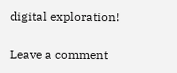digital exploration!

Leave a comment